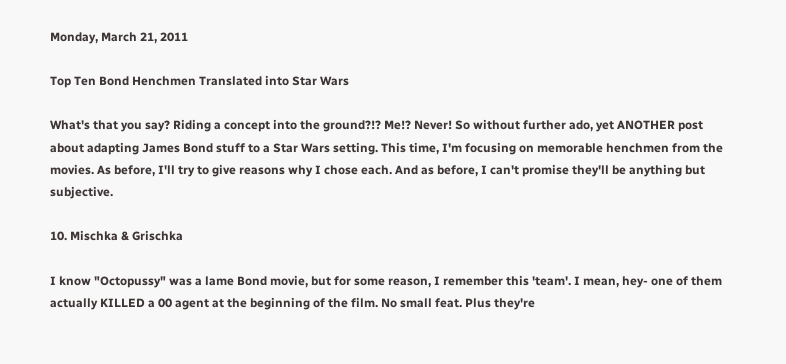Monday, March 21, 2011

Top Ten Bond Henchmen Translated into Star Wars

What's that you say? Riding a concept into the ground?!? Me!? Never! So without further ado, yet ANOTHER post about adapting James Bond stuff to a Star Wars setting. This time, I'm focusing on memorable henchmen from the movies. As before, I'll try to give reasons why I chose each. And as before, I can't promise they'll be anything but subjective.

10. Mischka & Grischka

I know "Octopussy" was a lame Bond movie, but for some reason, I remember this 'team'. I mean, hey- one of them actually KILLED a 00 agent at the beginning of the film. No small feat. Plus they're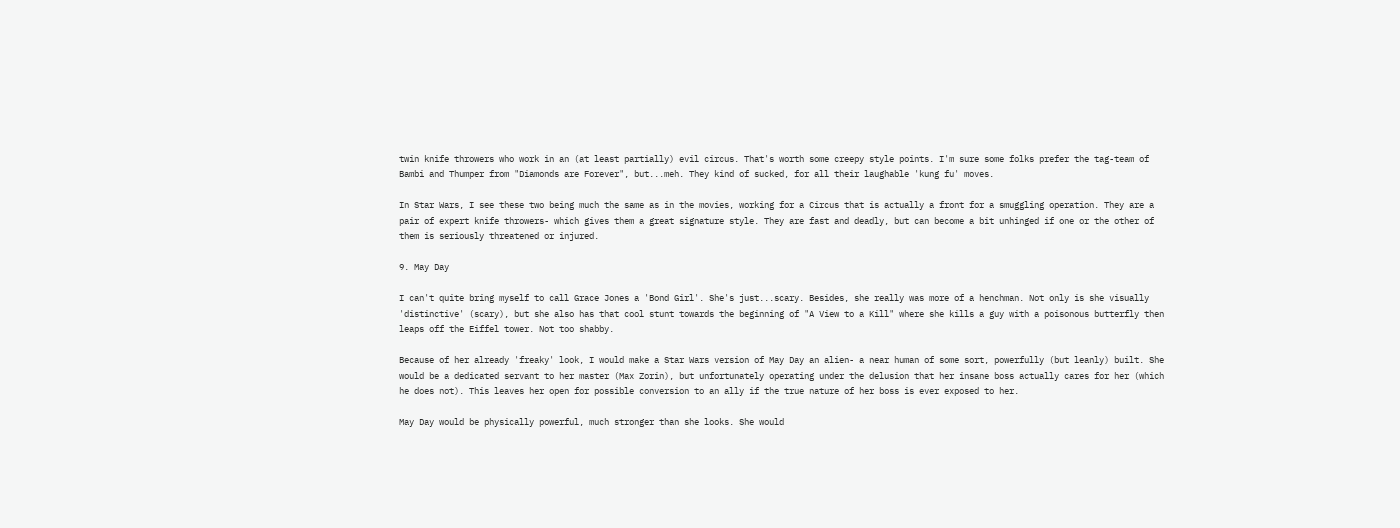twin knife throwers who work in an (at least partially) evil circus. That's worth some creepy style points. I'm sure some folks prefer the tag-team of Bambi and Thumper from "Diamonds are Forever", but...meh. They kind of sucked, for all their laughable 'kung fu' moves.

In Star Wars, I see these two being much the same as in the movies, working for a Circus that is actually a front for a smuggling operation. They are a pair of expert knife throwers- which gives them a great signature style. They are fast and deadly, but can become a bit unhinged if one or the other of them is seriously threatened or injured.

9. May Day

I can't quite bring myself to call Grace Jones a 'Bond Girl'. She's just...scary. Besides, she really was more of a henchman. Not only is she visually 'distinctive' (scary), but she also has that cool stunt towards the beginning of "A View to a Kill" where she kills a guy with a poisonous butterfly then leaps off the Eiffel tower. Not too shabby.

Because of her already 'freaky' look, I would make a Star Wars version of May Day an alien- a near human of some sort, powerfully (but leanly) built. She would be a dedicated servant to her master (Max Zorin), but unfortunately operating under the delusion that her insane boss actually cares for her (which he does not). This leaves her open for possible conversion to an ally if the true nature of her boss is ever exposed to her.

May Day would be physically powerful, much stronger than she looks. She would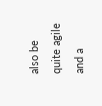also be quite agile and a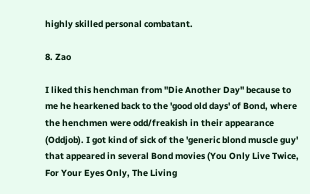highly skilled personal combatant.

8. Zao

I liked this henchman from "Die Another Day" because to me he hearkened back to the 'good old days' of Bond, where the henchmen were odd/freakish in their appearance (Oddjob). I got kind of sick of the 'generic blond muscle guy' that appeared in several Bond movies (You Only Live Twice, For Your Eyes Only, The Living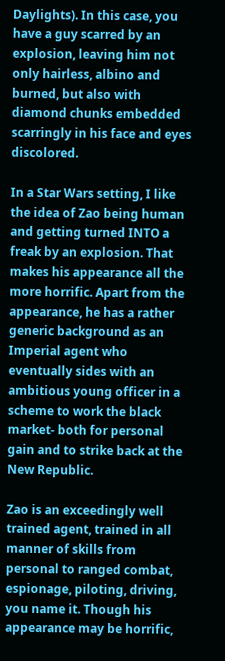Daylights). In this case, you have a guy scarred by an explosion, leaving him not only hairless, albino and burned, but also with diamond chunks embedded scarringly in his face and eyes discolored.

In a Star Wars setting, I like the idea of Zao being human and getting turned INTO a freak by an explosion. That makes his appearance all the more horrific. Apart from the appearance, he has a rather generic background as an Imperial agent who eventually sides with an ambitious young officer in a scheme to work the black market- both for personal gain and to strike back at the New Republic.

Zao is an exceedingly well trained agent, trained in all manner of skills from personal to ranged combat, espionage, piloting, driving, you name it. Though his appearance may be horrific,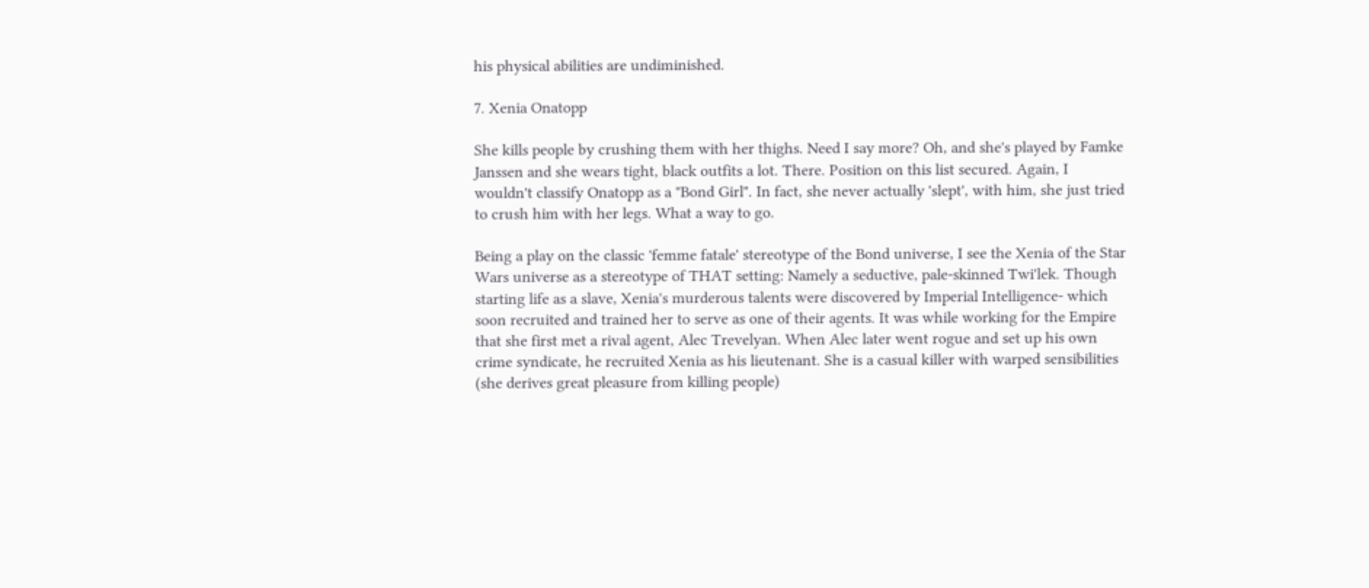his physical abilities are undiminished.

7. Xenia Onatopp

She kills people by crushing them with her thighs. Need I say more? Oh, and she's played by Famke Janssen and she wears tight, black outfits a lot. There. Position on this list secured. Again, I wouldn't classify Onatopp as a "Bond Girl". In fact, she never actually 'slept', with him, she just tried to crush him with her legs. What a way to go.

Being a play on the classic 'femme fatale' stereotype of the Bond universe, I see the Xenia of the Star Wars universe as a stereotype of THAT setting: Namely a seductive, pale-skinned Twi'lek. Though starting life as a slave, Xenia's murderous talents were discovered by Imperial Intelligence- which soon recruited and trained her to serve as one of their agents. It was while working for the Empire that she first met a rival agent, Alec Trevelyan. When Alec later went rogue and set up his own crime syndicate, he recruited Xenia as his lieutenant. She is a casual killer with warped sensibilities (she derives great pleasure from killing people)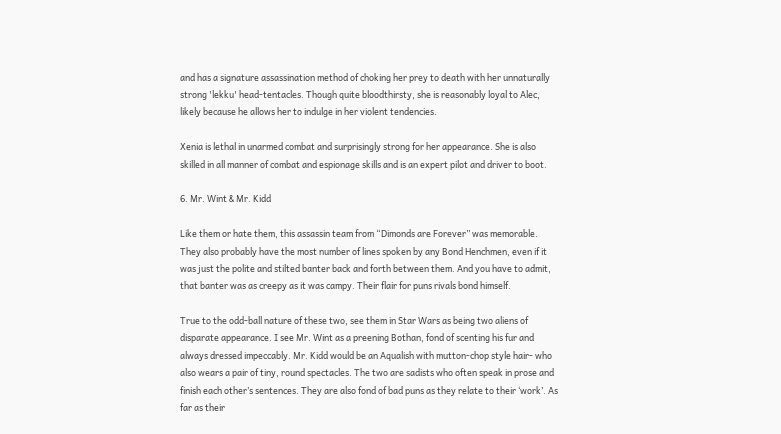and has a signature assassination method of choking her prey to death with her unnaturally strong 'lekku' head-tentacles. Though quite bloodthirsty, she is reasonably loyal to Alec, likely because he allows her to indulge in her violent tendencies.

Xenia is lethal in unarmed combat and surprisingly strong for her appearance. She is also skilled in all manner of combat and espionage skills and is an expert pilot and driver to boot.

6. Mr. Wint & Mr. Kidd

Like them or hate them, this assassin team from “Dimonds are Forever” was memorable. They also probably have the most number of lines spoken by any Bond Henchmen, even if it was just the polite and stilted banter back and forth between them. And you have to admit, that banter was as creepy as it was campy. Their flair for puns rivals bond himself.

True to the odd-ball nature of these two, see them in Star Wars as being two aliens of disparate appearance. I see Mr. Wint as a preening Bothan, fond of scenting his fur and always dressed impeccably. Mr. Kidd would be an Aqualish with mutton-chop style hair- who also wears a pair of tiny, round spectacles. The two are sadists who often speak in prose and finish each other’s sentences. They are also fond of bad puns as they relate to their ‘work’. As far as their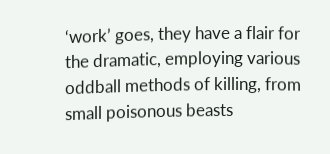‘work’ goes, they have a flair for the dramatic, employing various oddball methods of killing, from small poisonous beasts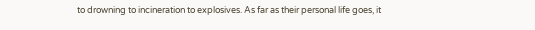to drowning to incineration to explosives. As far as their personal life goes, it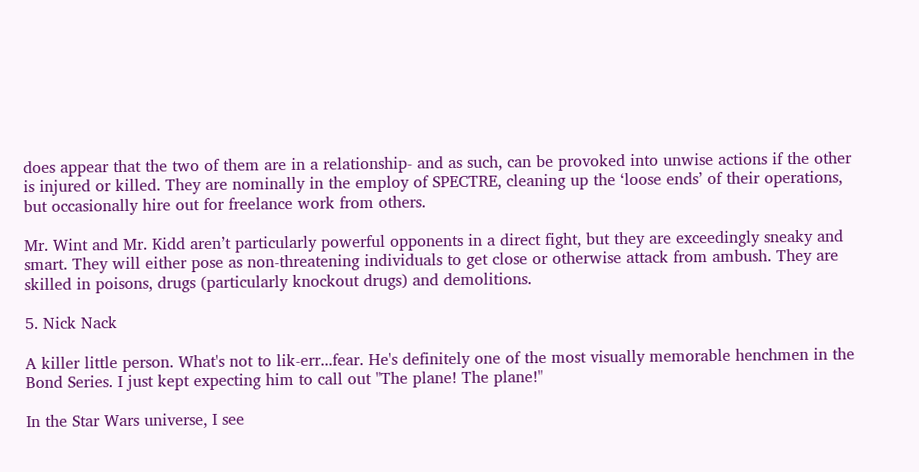does appear that the two of them are in a relationship- and as such, can be provoked into unwise actions if the other is injured or killed. They are nominally in the employ of SPECTRE, cleaning up the ‘loose ends’ of their operations, but occasionally hire out for freelance work from others.

Mr. Wint and Mr. Kidd aren’t particularly powerful opponents in a direct fight, but they are exceedingly sneaky and smart. They will either pose as non-threatening individuals to get close or otherwise attack from ambush. They are skilled in poisons, drugs (particularly knockout drugs) and demolitions.

5. Nick Nack

A killer little person. What's not to lik-err...fear. He's definitely one of the most visually memorable henchmen in the Bond Series. I just kept expecting him to call out "The plane! The plane!"

In the Star Wars universe, I see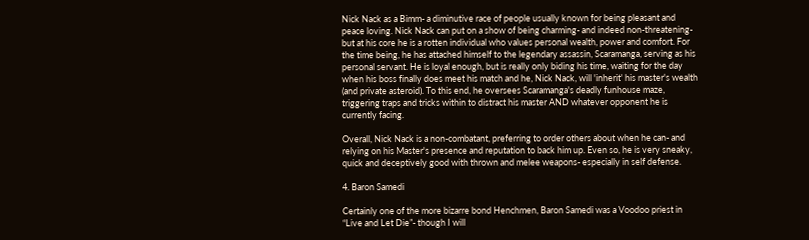Nick Nack as a Bimm- a diminutive race of people usually known for being pleasant and peace loving. Nick Nack can put on a show of being charming- and indeed non-threatening- but at his core he is a rotten individual who values personal wealth, power and comfort. For the time being, he has attached himself to the legendary assassin, Scaramanga, serving as his personal servant. He is loyal enough, but is really only biding his time, waiting for the day when his boss finally does meet his match and he, Nick Nack, will 'inherit' his master's wealth (and private asteroid). To this end, he oversees Scaramanga's deadly funhouse maze, triggering traps and tricks within to distract his master AND whatever opponent he is currently facing.

Overall, Nick Nack is a non-combatant, preferring to order others about when he can- and relying on his Master's presence and reputation to back him up. Even so, he is very sneaky, quick and deceptively good with thrown and melee weapons- especially in self defense.

4. Baron Samedi

Certainly one of the more bizarre bond Henchmen, Baron Samedi was a Voodoo priest in “Live and Let Die”- though I will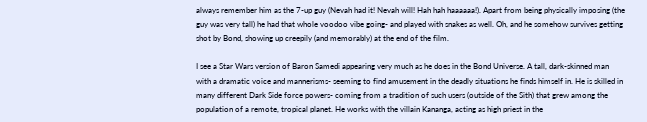always remember him as the 7-up guy (Nevah had it! Nevah will! Hah hah haaaaaa!). Apart from being physically imposing (the guy was very tall) he had that whole voodoo vibe going- and played with snakes as well. Oh, and he somehow survives getting shot by Bond, showing up creepily (and memorably) at the end of the film.

I see a Star Wars version of Baron Samedi appearing very much as he does in the Bond Universe. A tall, dark-skinned man with a dramatic voice and mannerisms- seeming to find amusement in the deadly situations he finds himself in. He is skilled in many different Dark Side force powers- coming from a tradition of such users (outside of the Sith) that grew among the population of a remote, tropical planet. He works with the villain Kananga, acting as high priest in the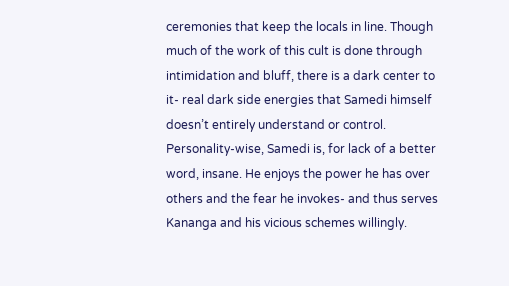ceremonies that keep the locals in line. Though much of the work of this cult is done through intimidation and bluff, there is a dark center to it- real dark side energies that Samedi himself doesn’t entirely understand or control. Personality-wise, Samedi is, for lack of a better word, insane. He enjoys the power he has over others and the fear he invokes- and thus serves Kananga and his vicious schemes willingly.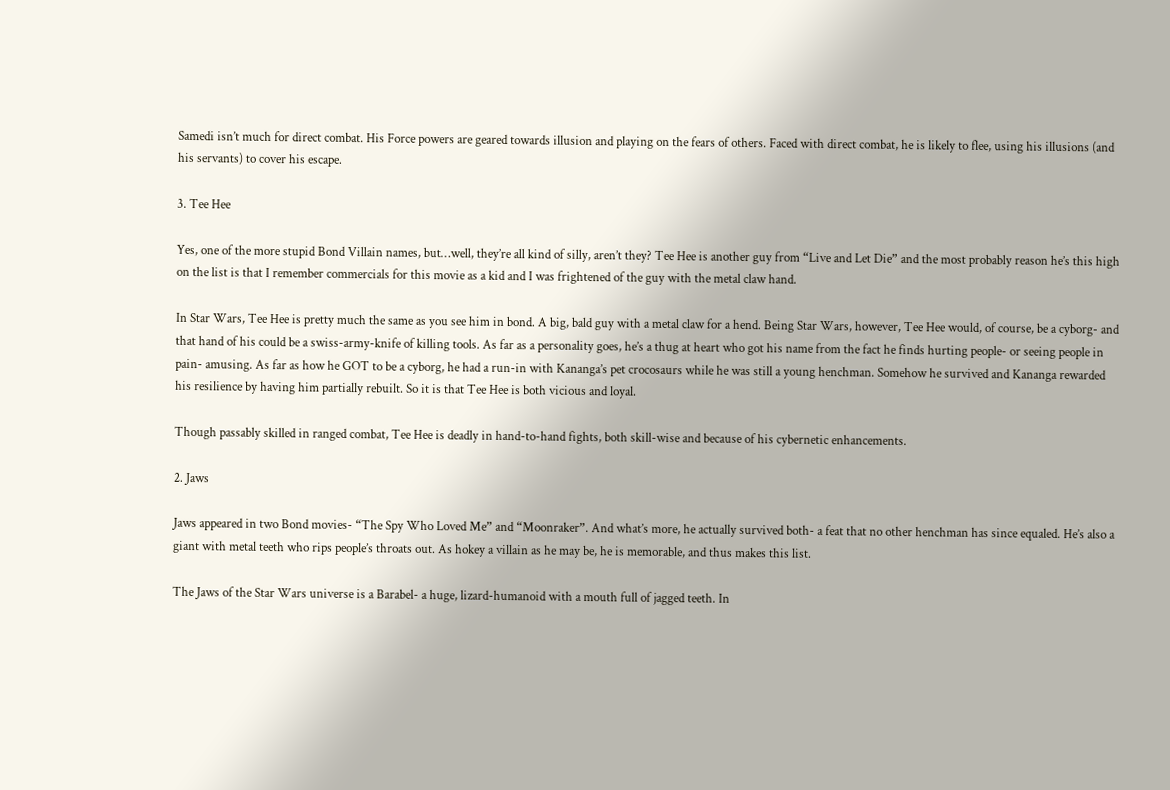Samedi isn’t much for direct combat. His Force powers are geared towards illusion and playing on the fears of others. Faced with direct combat, he is likely to flee, using his illusions (and his servants) to cover his escape.

3. Tee Hee

Yes, one of the more stupid Bond Villain names, but…well, they’re all kind of silly, aren’t they? Tee Hee is another guy from “Live and Let Die” and the most probably reason he’s this high on the list is that I remember commercials for this movie as a kid and I was frightened of the guy with the metal claw hand.

In Star Wars, Tee Hee is pretty much the same as you see him in bond. A big, bald guy with a metal claw for a hend. Being Star Wars, however, Tee Hee would, of course, be a cyborg- and that hand of his could be a swiss-army-knife of killing tools. As far as a personality goes, he’s a thug at heart who got his name from the fact he finds hurting people- or seeing people in pain- amusing. As far as how he GOT to be a cyborg, he had a run-in with Kananga’s pet crocosaurs while he was still a young henchman. Somehow he survived and Kananga rewarded his resilience by having him partially rebuilt. So it is that Tee Hee is both vicious and loyal.

Though passably skilled in ranged combat, Tee Hee is deadly in hand-to-hand fights, both skill-wise and because of his cybernetic enhancements.

2. Jaws

Jaws appeared in two Bond movies- “The Spy Who Loved Me” and “Moonraker”. And what’s more, he actually survived both- a feat that no other henchman has since equaled. He’s also a giant with metal teeth who rips people’s throats out. As hokey a villain as he may be, he is memorable, and thus makes this list.

The Jaws of the Star Wars universe is a Barabel- a huge, lizard-humanoid with a mouth full of jagged teeth. In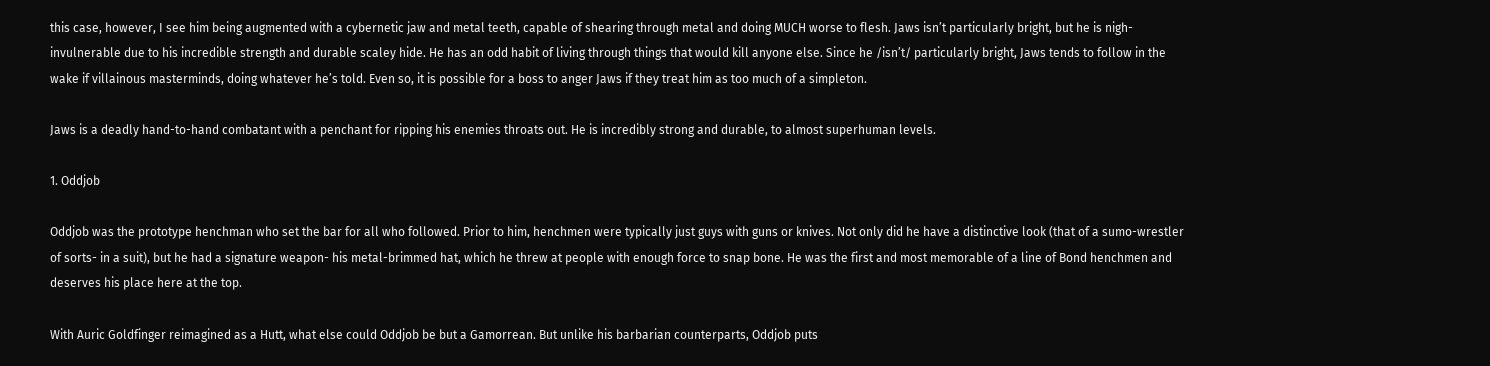this case, however, I see him being augmented with a cybernetic jaw and metal teeth, capable of shearing through metal and doing MUCH worse to flesh. Jaws isn’t particularly bright, but he is nigh-invulnerable due to his incredible strength and durable scaley hide. He has an odd habit of living through things that would kill anyone else. Since he /isn’t/ particularly bright, Jaws tends to follow in the wake if villainous masterminds, doing whatever he’s told. Even so, it is possible for a boss to anger Jaws if they treat him as too much of a simpleton.

Jaws is a deadly hand-to-hand combatant with a penchant for ripping his enemies throats out. He is incredibly strong and durable, to almost superhuman levels.

1. Oddjob

Oddjob was the prototype henchman who set the bar for all who followed. Prior to him, henchmen were typically just guys with guns or knives. Not only did he have a distinctive look (that of a sumo-wrestler of sorts- in a suit), but he had a signature weapon- his metal-brimmed hat, which he threw at people with enough force to snap bone. He was the first and most memorable of a line of Bond henchmen and deserves his place here at the top.

With Auric Goldfinger reimagined as a Hutt, what else could Oddjob be but a Gamorrean. But unlike his barbarian counterparts, Oddjob puts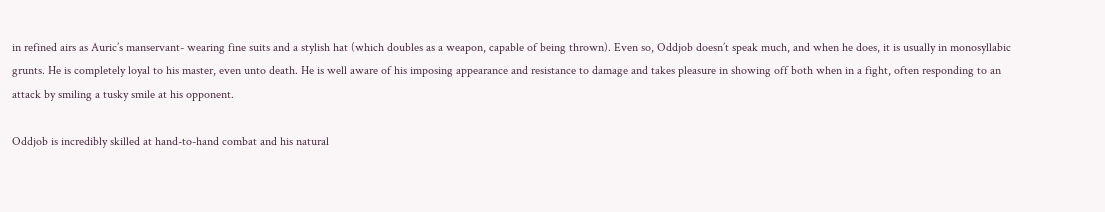in refined airs as Auric’s manservant- wearing fine suits and a stylish hat (which doubles as a weapon, capable of being thrown). Even so, Oddjob doesn’t speak much, and when he does, it is usually in monosyllabic grunts. He is completely loyal to his master, even unto death. He is well aware of his imposing appearance and resistance to damage and takes pleasure in showing off both when in a fight, often responding to an attack by smiling a tusky smile at his opponent.

Oddjob is incredibly skilled at hand-to-hand combat and his natural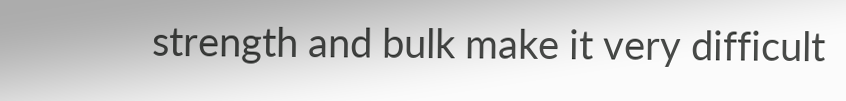strength and bulk make it very difficult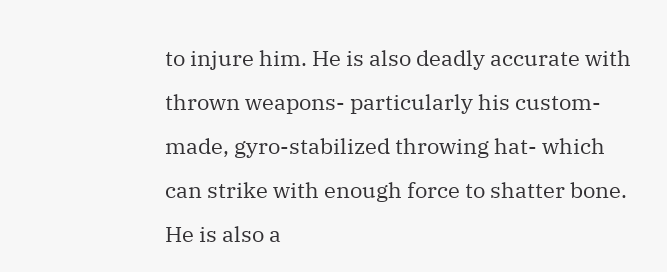to injure him. He is also deadly accurate with thrown weapons- particularly his custom-made, gyro-stabilized throwing hat- which can strike with enough force to shatter bone. He is also a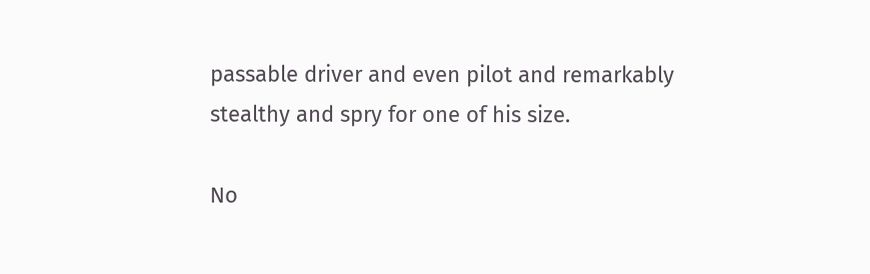passable driver and even pilot and remarkably stealthy and spry for one of his size.

No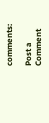comments:

Post a Comment